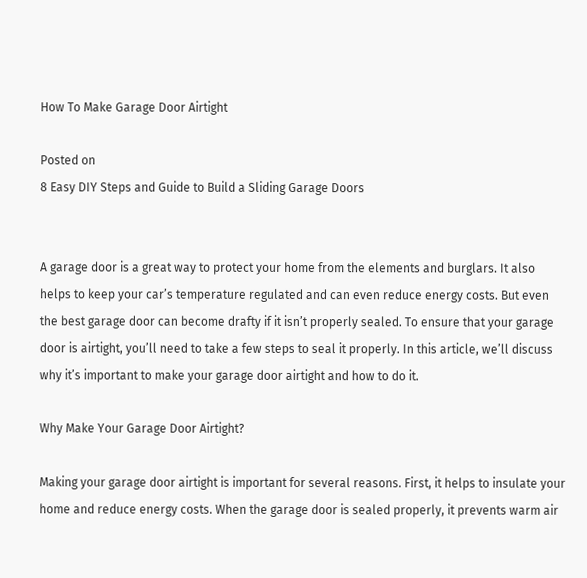How To Make Garage Door Airtight

Posted on
8 Easy DIY Steps and Guide to Build a Sliding Garage Doors


A garage door is a great way to protect your home from the elements and burglars. It also helps to keep your car’s temperature regulated and can even reduce energy costs. But even the best garage door can become drafty if it isn’t properly sealed. To ensure that your garage door is airtight, you’ll need to take a few steps to seal it properly. In this article, we’ll discuss why it’s important to make your garage door airtight and how to do it.

Why Make Your Garage Door Airtight?

Making your garage door airtight is important for several reasons. First, it helps to insulate your home and reduce energy costs. When the garage door is sealed properly, it prevents warm air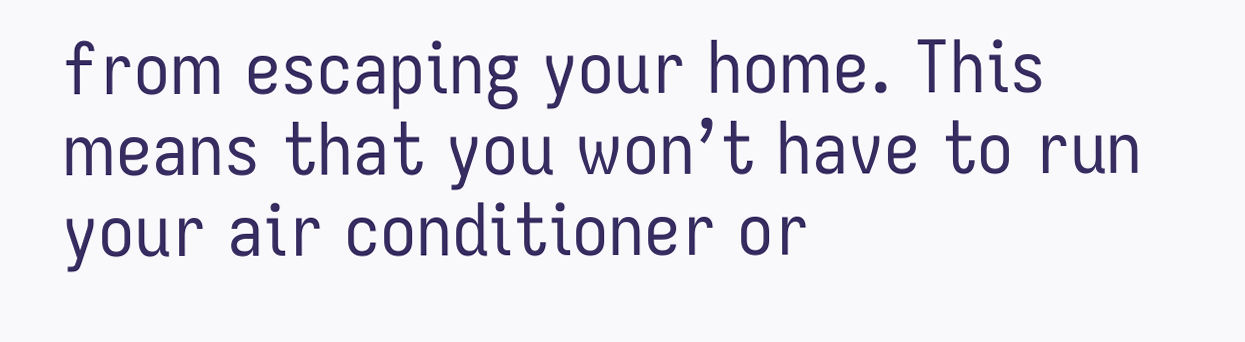from escaping your home. This means that you won’t have to run your air conditioner or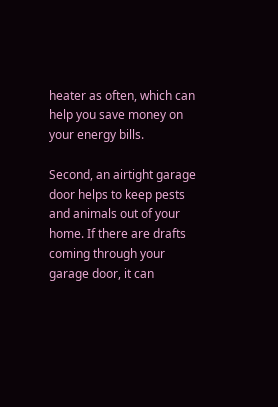heater as often, which can help you save money on your energy bills.

Second, an airtight garage door helps to keep pests and animals out of your home. If there are drafts coming through your garage door, it can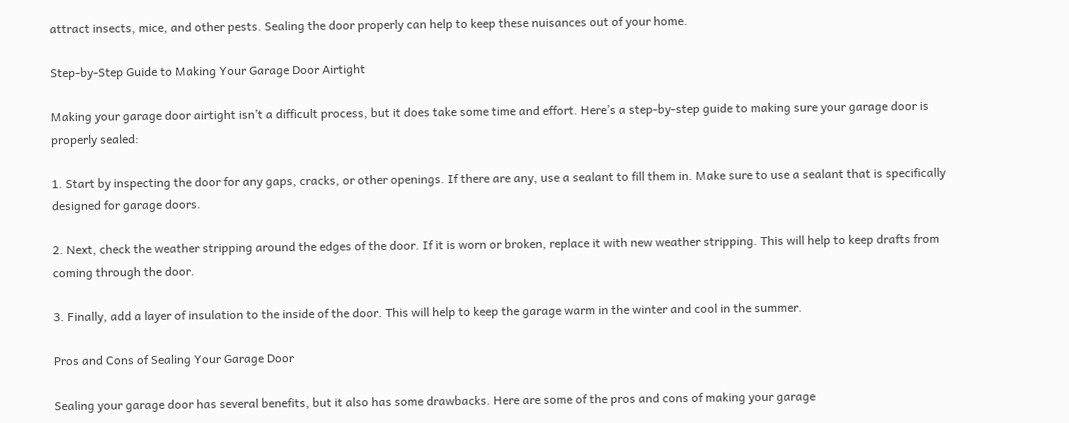attract insects, mice, and other pests. Sealing the door properly can help to keep these nuisances out of your home.

Step-by-Step Guide to Making Your Garage Door Airtight

Making your garage door airtight isn’t a difficult process, but it does take some time and effort. Here’s a step-by-step guide to making sure your garage door is properly sealed:

1. Start by inspecting the door for any gaps, cracks, or other openings. If there are any, use a sealant to fill them in. Make sure to use a sealant that is specifically designed for garage doors.

2. Next, check the weather stripping around the edges of the door. If it is worn or broken, replace it with new weather stripping. This will help to keep drafts from coming through the door.

3. Finally, add a layer of insulation to the inside of the door. This will help to keep the garage warm in the winter and cool in the summer.

Pros and Cons of Sealing Your Garage Door

Sealing your garage door has several benefits, but it also has some drawbacks. Here are some of the pros and cons of making your garage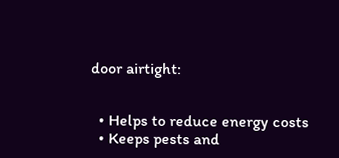door airtight:


  • Helps to reduce energy costs
  • Keeps pests and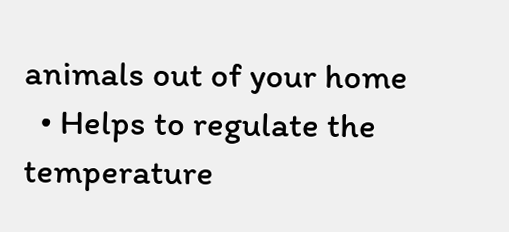animals out of your home
  • Helps to regulate the temperature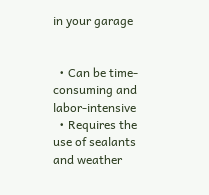in your garage


  • Can be time-consuming and labor-intensive
  • Requires the use of sealants and weather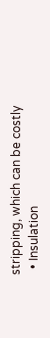stripping, which can be costly
  • Insulation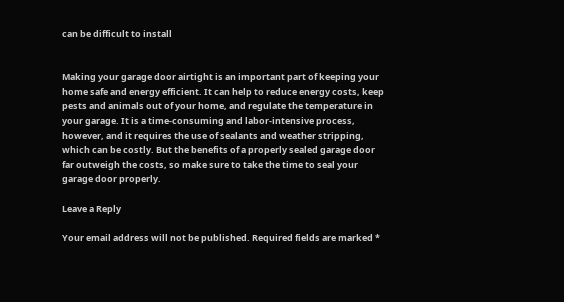can be difficult to install


Making your garage door airtight is an important part of keeping your home safe and energy efficient. It can help to reduce energy costs, keep pests and animals out of your home, and regulate the temperature in your garage. It is a time-consuming and labor-intensive process, however, and it requires the use of sealants and weather stripping, which can be costly. But the benefits of a properly sealed garage door far outweigh the costs, so make sure to take the time to seal your garage door properly.

Leave a Reply

Your email address will not be published. Required fields are marked *